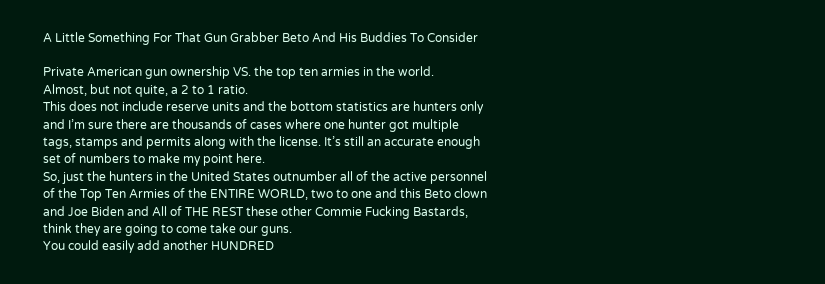A Little Something For That Gun Grabber Beto And His Buddies To Consider

Private American gun ownership VS. the top ten armies in the world.
Almost, but not quite, a 2 to 1 ratio.
This does not include reserve units and the bottom statistics are hunters only and I’m sure there are thousands of cases where one hunter got multiple tags, stamps and permits along with the license. It’s still an accurate enough set of numbers to make my point here.
So, just the hunters in the United States outnumber all of the active personnel of the Top Ten Armies of the ENTIRE WORLD, two to one and this Beto clown and Joe Biden and All of THE REST these other Commie Fucking Bastards, think they are going to come take our guns.
You could easily add another HUNDRED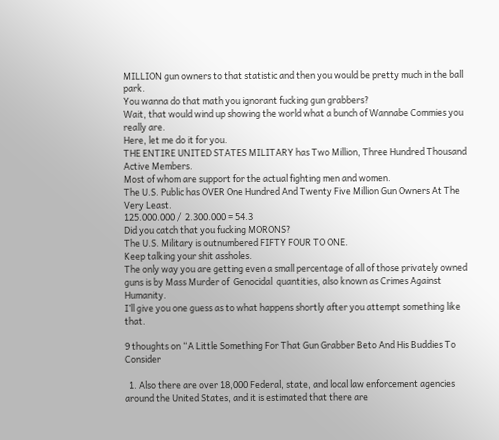MILLION gun owners to that statistic and then you would be pretty much in the ball park.
You wanna do that math you ignorant fucking gun grabbers?
Wait, that would wind up showing the world what a bunch of Wannabe Commies you really are.
Here, let me do it for you.
THE ENTIRE UNITED STATES MILITARY has Two Million, Three Hundred Thousand Active Members.
Most of whom are support for the actual fighting men and women.
The U.S. Public has OVER One Hundred And Twenty Five Million Gun Owners At The Very Least.
125.000.000 /  2.300.000 = 54.3
Did you catch that you fucking MORONS?
The U.S. Military is outnumbered FIFTY FOUR TO ONE.
Keep talking your shit assholes.
The only way you are getting even a small percentage of all of those privately owned guns is by Mass Murder of  Genocidal  quantities, also known as Crimes Against Humanity.
I’ll give you one guess as to what happens shortly after you attempt something like that.

9 thoughts on “A Little Something For That Gun Grabber Beto And His Buddies To Consider

  1. Also there are over 18,000 Federal, state, and local law enforcement agencies around the United States, and it is estimated that there are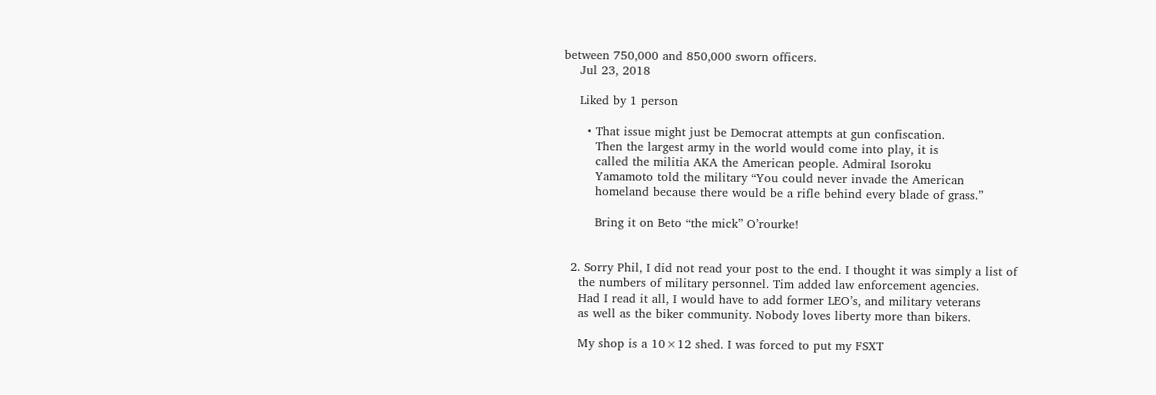between 750,000 and 850,000 sworn officers.
    Jul 23, 2018

    Liked by 1 person

      • That issue might just be Democrat attempts at gun confiscation.
        Then the largest army in the world would come into play, it is
        called the militia AKA the American people. Admiral Isoroku
        Yamamoto told the military “You could never invade the American
        homeland because there would be a rifle behind every blade of grass.”

        Bring it on Beto “the mick” O’rourke!


  2. Sorry Phil, I did not read your post to the end. I thought it was simply a list of
    the numbers of military personnel. Tim added law enforcement agencies.
    Had I read it all, I would have to add former LEO’s, and military veterans
    as well as the biker community. Nobody loves liberty more than bikers.

    My shop is a 10×12 shed. I was forced to put my FSXT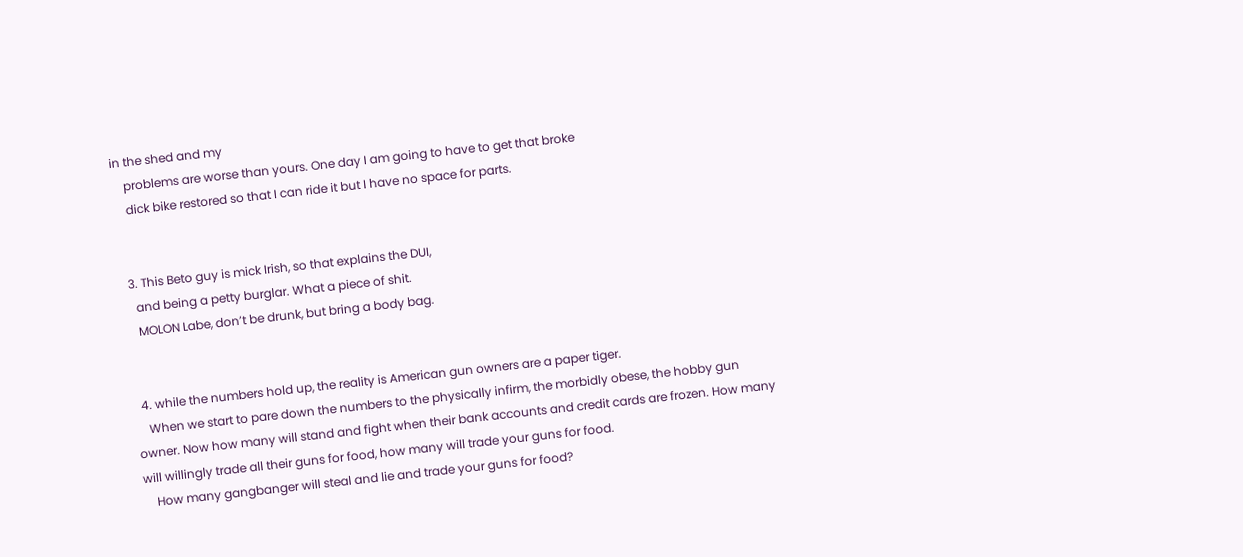in the shed and my
    problems are worse than yours. One day I am going to have to get that broke
    dick bike restored so that I can ride it but I have no space for parts.


  3. This Beto guy is mick Irish, so that explains the DUI,
    and being a petty burglar. What a piece of shit.
    MOLON Labe, don’t be drunk, but bring a body bag.


  4. while the numbers hold up, the reality is American gun owners are a paper tiger.
    When we start to pare down the numbers to the physically infirm, the morbidly obese, the hobby gun owner. Now how many will stand and fight when their bank accounts and credit cards are frozen. How many will willingly trade all their guns for food, how many will trade your guns for food.
    How many gangbanger will steal and lie and trade your guns for food?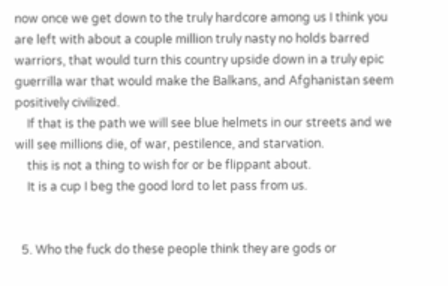now once we get down to the truly hardcore among us I think you are left with about a couple million truly nasty no holds barred warriors, that would turn this country upside down in a truly epic guerrilla war that would make the Balkans, and Afghanistan seem positively civilized.
    If that is the path we will see blue helmets in our streets and we will see millions die, of war, pestilence, and starvation.
    this is not a thing to wish for or be flippant about.
    It is a cup I beg the good lord to let pass from us.


  5. Who the fuck do these people think they are gods or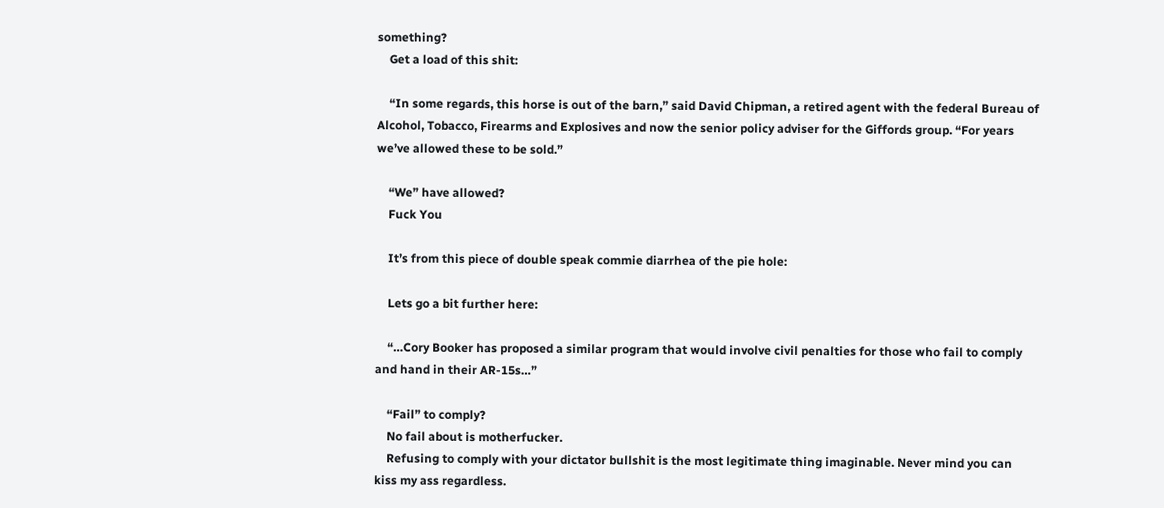something?
    Get a load of this shit:

    “In some regards, this horse is out of the barn,” said David Chipman, a retired agent with the federal Bureau of Alcohol, Tobacco, Firearms and Explosives and now the senior policy adviser for the Giffords group. “For years we’ve allowed these to be sold.”

    “We” have allowed?
    Fuck You

    It’s from this piece of double speak commie diarrhea of the pie hole:

    Lets go a bit further here:

    “…Cory Booker has proposed a similar program that would involve civil penalties for those who fail to comply and hand in their AR-15s…”

    “Fail” to comply?
    No fail about is motherfucker.
    Refusing to comply with your dictator bullshit is the most legitimate thing imaginable. Never mind you can kiss my ass regardless.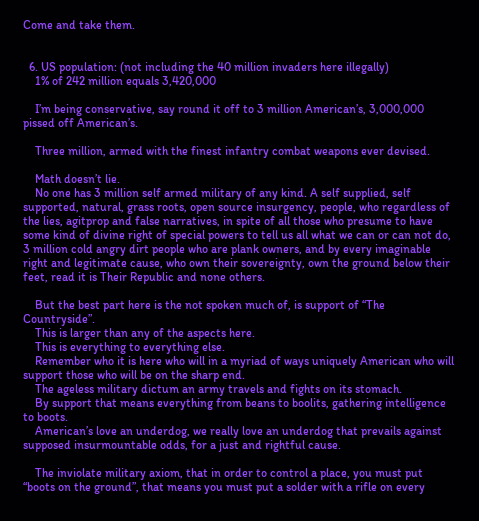Come and take them.


  6. US population: (not including the 40 million invaders here illegally)
    1% of 242 million equals 3,420,000

    I’m being conservative, say round it off to 3 million American’s, 3,000,000 pissed off American’s.

    Three million, armed with the finest infantry combat weapons ever devised.

    Math doesn’t lie.
    No one has 3 million self armed military of any kind. A self supplied, self supported, natural, grass roots, open source insurgency, people, who regardless of the lies, agitprop and false narratives, in spite of all those who presume to have some kind of divine right of special powers to tell us all what we can or can not do, 3 million cold angry dirt people who are plank owners, and by every imaginable right and legitimate cause, who own their sovereignty, own the ground below their feet, read it is Their Republic and none others.

    But the best part here is the not spoken much of, is support of “The Countryside”.
    This is larger than any of the aspects here.
    This is everything to everything else.
    Remember who it is here who will in a myriad of ways uniquely American who will support those who will be on the sharp end.
    The ageless military dictum an army travels and fights on its stomach.
    By support that means everything from beans to boolits, gathering intelligence to boots.
    American’s love an underdog, we really love an underdog that prevails against supposed insurmountable odds, for a just and rightful cause.

    The inviolate military axiom, that in order to control a place, you must put “boots on the ground”, that means you must put a solder with a rifle on every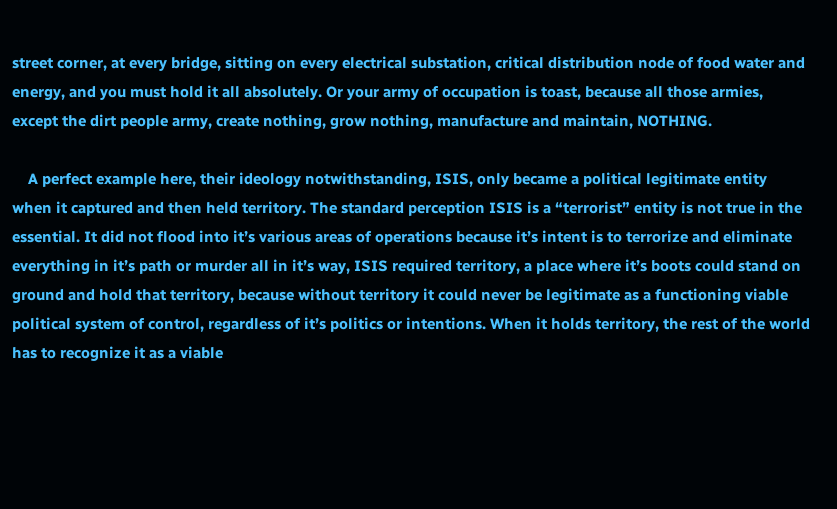street corner, at every bridge, sitting on every electrical substation, critical distribution node of food water and energy, and you must hold it all absolutely. Or your army of occupation is toast, because all those armies, except the dirt people army, create nothing, grow nothing, manufacture and maintain, NOTHING.

    A perfect example here, their ideology notwithstanding, ISIS, only became a political legitimate entity when it captured and then held territory. The standard perception ISIS is a “terrorist” entity is not true in the essential. It did not flood into it’s various areas of operations because it’s intent is to terrorize and eliminate everything in it’s path or murder all in it’s way, ISIS required territory, a place where it’s boots could stand on ground and hold that territory, because without territory it could never be legitimate as a functioning viable political system of control, regardless of it’s politics or intentions. When it holds territory, the rest of the world has to recognize it as a viable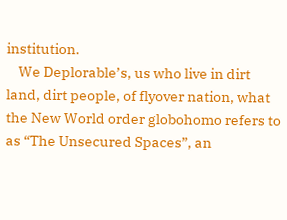institution.
    We Deplorable’s, us who live in dirt land, dirt people, of flyover nation, what the New World order globohomo refers to as “The Unsecured Spaces”, an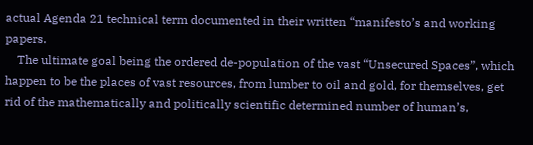actual Agenda 21 technical term documented in their written “manifesto’s and working papers.
    The ultimate goal being the ordered de-population of the vast “Unsecured Spaces”, which happen to be the places of vast resources, from lumber to oil and gold, for themselves, get rid of the mathematically and politically scientific determined number of human’s,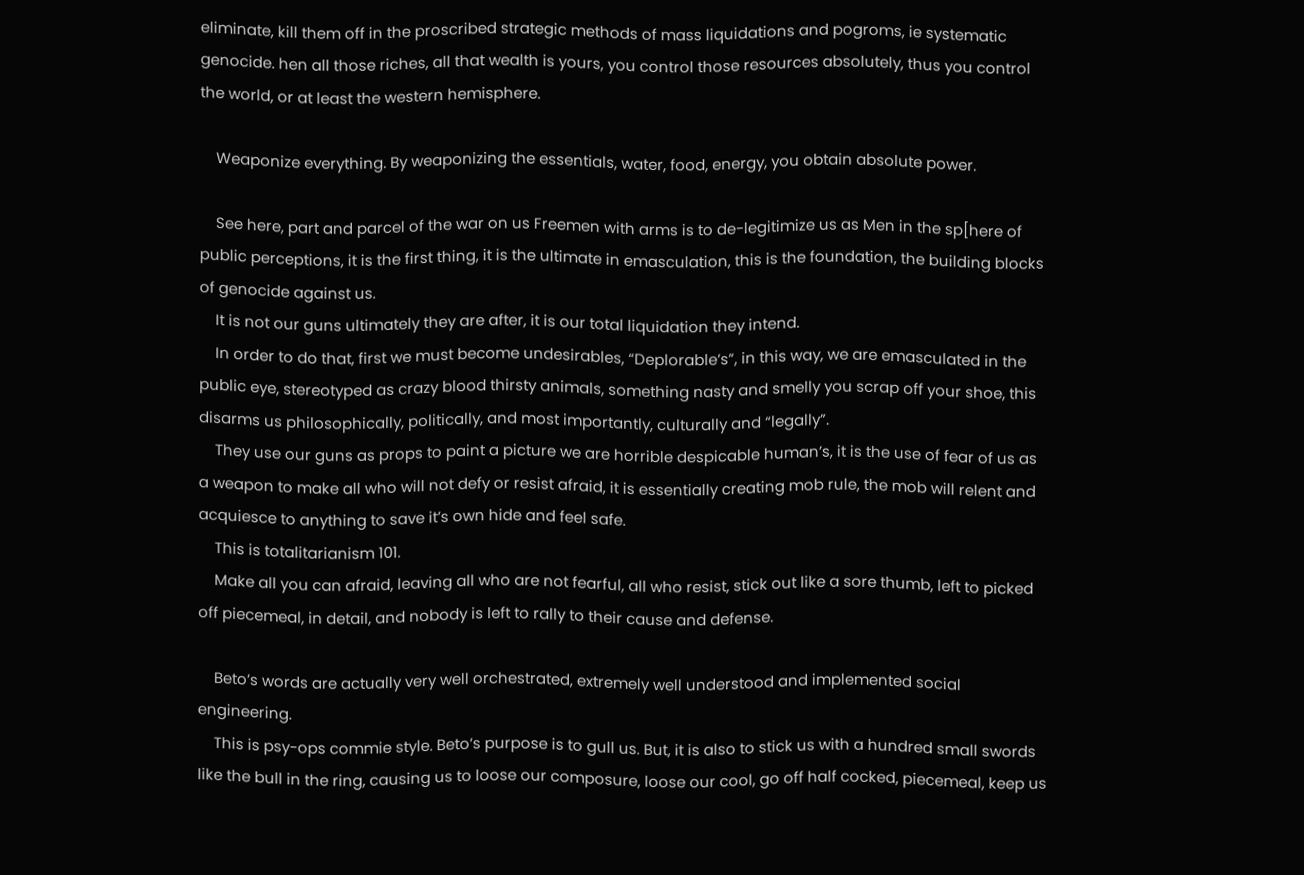eliminate, kill them off in the proscribed strategic methods of mass liquidations and pogroms, ie systematic genocide. hen all those riches, all that wealth is yours, you control those resources absolutely, thus you control the world, or at least the western hemisphere.

    Weaponize everything. By weaponizing the essentials, water, food, energy, you obtain absolute power.

    See here, part and parcel of the war on us Freemen with arms is to de-legitimize us as Men in the sp[here of public perceptions, it is the first thing, it is the ultimate in emasculation, this is the foundation, the building blocks of genocide against us.
    It is not our guns ultimately they are after, it is our total liquidation they intend.
    In order to do that, first we must become undesirables, “Deplorable’s”, in this way, we are emasculated in the public eye, stereotyped as crazy blood thirsty animals, something nasty and smelly you scrap off your shoe, this disarms us philosophically, politically, and most importantly, culturally and “legally”.
    They use our guns as props to paint a picture we are horrible despicable human’s, it is the use of fear of us as a weapon to make all who will not defy or resist afraid, it is essentially creating mob rule, the mob will relent and acquiesce to anything to save it’s own hide and feel safe.
    This is totalitarianism 101.
    Make all you can afraid, leaving all who are not fearful, all who resist, stick out like a sore thumb, left to picked off piecemeal, in detail, and nobody is left to rally to their cause and defense.

    Beto’s words are actually very well orchestrated, extremely well understood and implemented social engineering.
    This is psy-ops commie style. Beto’s purpose is to gull us. But, it is also to stick us with a hundred small swords like the bull in the ring, causing us to loose our composure, loose our cool, go off half cocked, piecemeal, keep us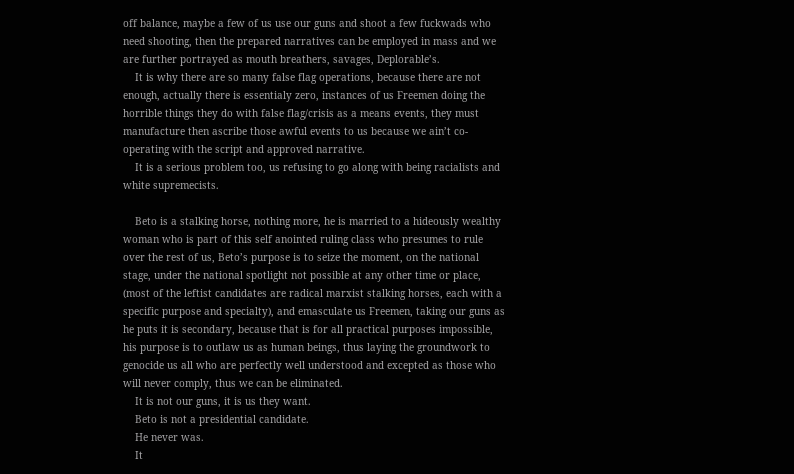off balance, maybe a few of us use our guns and shoot a few fuckwads who need shooting, then the prepared narratives can be employed in mass and we are further portrayed as mouth breathers, savages, Deplorable’s.
    It is why there are so many false flag operations, because there are not enough, actually there is essentialy zero, instances of us Freemen doing the horrible things they do with false flag/crisis as a means events, they must manufacture then ascribe those awful events to us because we ain’t co-operating with the script and approved narrative.
    It is a serious problem too, us refusing to go along with being racialists and white supremecists.

    Beto is a stalking horse, nothing more, he is married to a hideously wealthy woman who is part of this self anointed ruling class who presumes to rule over the rest of us, Beto’s purpose is to seize the moment, on the national stage, under the national spotlight not possible at any other time or place, (most of the leftist candidates are radical marxist stalking horses, each with a specific purpose and specialty), and emasculate us Freemen, taking our guns as he puts it is secondary, because that is for all practical purposes impossible, his purpose is to outlaw us as human beings, thus laying the groundwork to genocide us all who are perfectly well understood and excepted as those who will never comply, thus we can be eliminated.
    It is not our guns, it is us they want.
    Beto is not a presidential candidate.
    He never was.
    It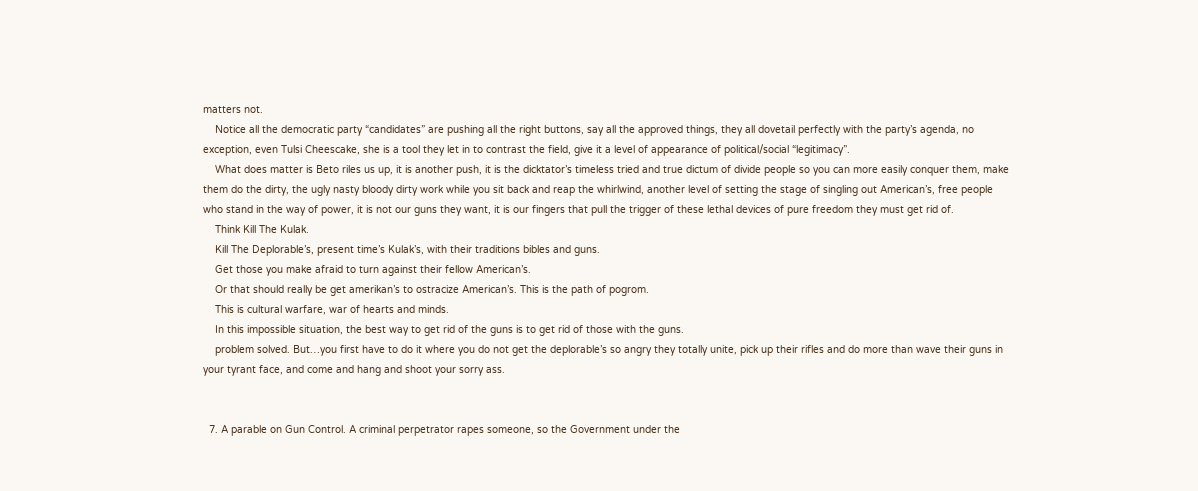matters not.
    Notice all the democratic party “candidates” are pushing all the right buttons, say all the approved things, they all dovetail perfectly with the party’s agenda, no exception, even Tulsi Cheescake, she is a tool they let in to contrast the field, give it a level of appearance of political/social “legitimacy”.
    What does matter is Beto riles us up, it is another push, it is the dicktator’s timeless tried and true dictum of divide people so you can more easily conquer them, make them do the dirty, the ugly nasty bloody dirty work while you sit back and reap the whirlwind, another level of setting the stage of singling out American’s, free people who stand in the way of power, it is not our guns they want, it is our fingers that pull the trigger of these lethal devices of pure freedom they must get rid of.
    Think Kill The Kulak.
    Kill The Deplorable’s, present time’s Kulak’s, with their traditions bibles and guns.
    Get those you make afraid to turn against their fellow American’s.
    Or that should really be get amerikan’s to ostracize American’s. This is the path of pogrom.
    This is cultural warfare, war of hearts and minds.
    In this impossible situation, the best way to get rid of the guns is to get rid of those with the guns.
    problem solved. But…you first have to do it where you do not get the deplorable’s so angry they totally unite, pick up their rifles and do more than wave their guns in your tyrant face, and come and hang and shoot your sorry ass.


  7. A parable on Gun Control. A criminal perpetrator rapes someone, so the Government under the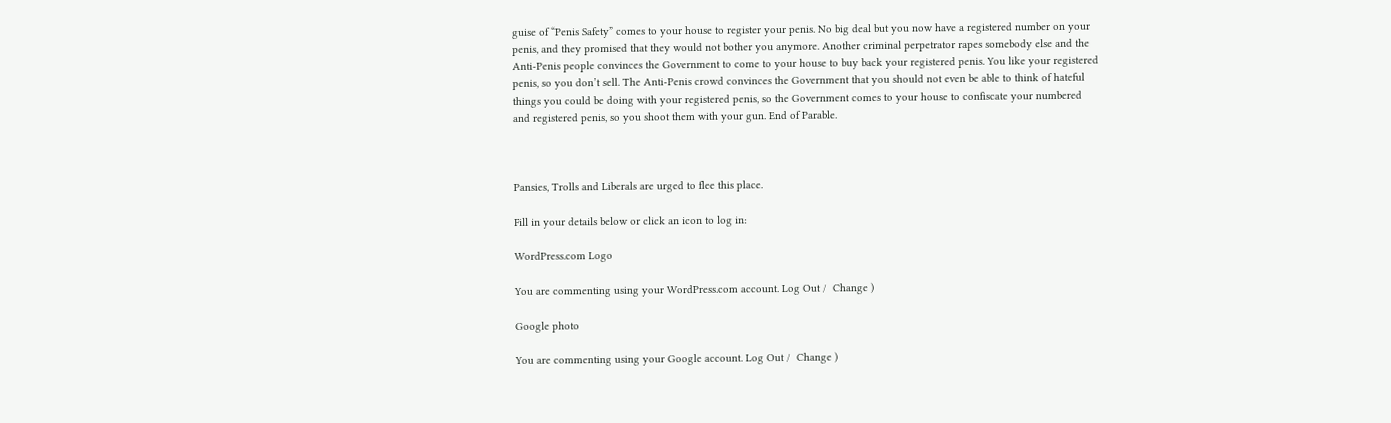guise of “Penis Safety” comes to your house to register your penis. No big deal but you now have a registered number on your penis, and they promised that they would not bother you anymore. Another criminal perpetrator rapes somebody else and the Anti-Penis people convinces the Government to come to your house to buy back your registered penis. You like your registered penis, so you don’t sell. The Anti-Penis crowd convinces the Government that you should not even be able to think of hateful things you could be doing with your registered penis, so the Government comes to your house to confiscate your numbered and registered penis, so you shoot them with your gun. End of Parable.



Pansies, Trolls and Liberals are urged to flee this place.

Fill in your details below or click an icon to log in:

WordPress.com Logo

You are commenting using your WordPress.com account. Log Out /  Change )

Google photo

You are commenting using your Google account. Log Out /  Change )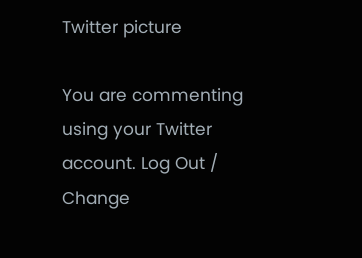Twitter picture

You are commenting using your Twitter account. Log Out /  Change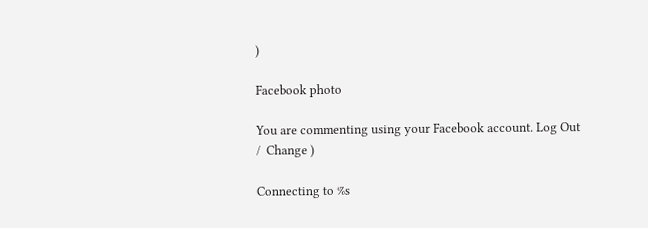)

Facebook photo

You are commenting using your Facebook account. Log Out /  Change )

Connecting to %s